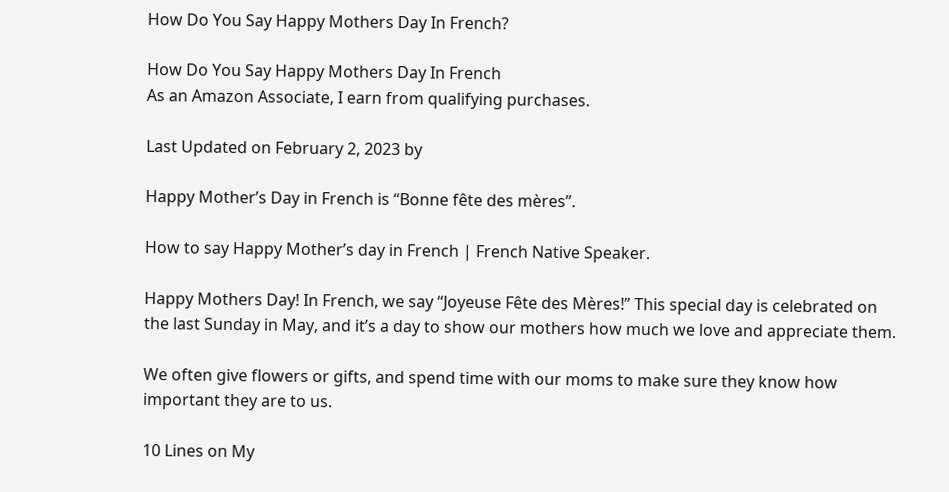How Do You Say Happy Mothers Day In French?

How Do You Say Happy Mothers Day In French
As an Amazon Associate, I earn from qualifying purchases.

Last Updated on February 2, 2023 by

Happy Mother’s Day in French is “Bonne fête des mères”.

How to say Happy Mother’s day in French | French Native Speaker.

Happy Mothers Day! In French, we say “Joyeuse Fête des Mères!” This special day is celebrated on the last Sunday in May, and it’s a day to show our mothers how much we love and appreciate them.

We often give flowers or gifts, and spend time with our moms to make sure they know how important they are to us.

10 Lines on My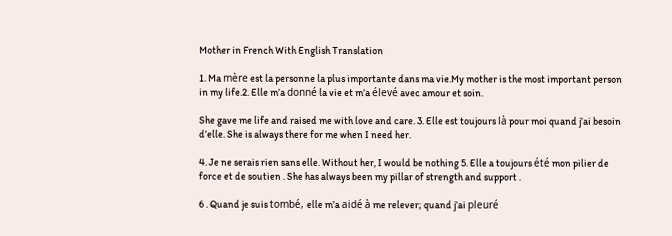Mother in French With English Translation

1. Ma mère est la personne la plus importante dans ma vie.My mother is the most important person in my life.2. Elle m’a donné la vie et m’a élevé avec amour et soin.

She gave me life and raised me with love and care. 3. Elle est toujours là pour moi quand j’ai besoin d’elle. She is always there for me when I need her.

4. Je ne serais rien sans elle. Without her, I would be nothing 5. Elle a toujours été mon pilier de force et de soutien . She has always been my pillar of strength and support .

6 . Quand je suis tombé, elle m’a aidé à me relever; quand j’ai pleuré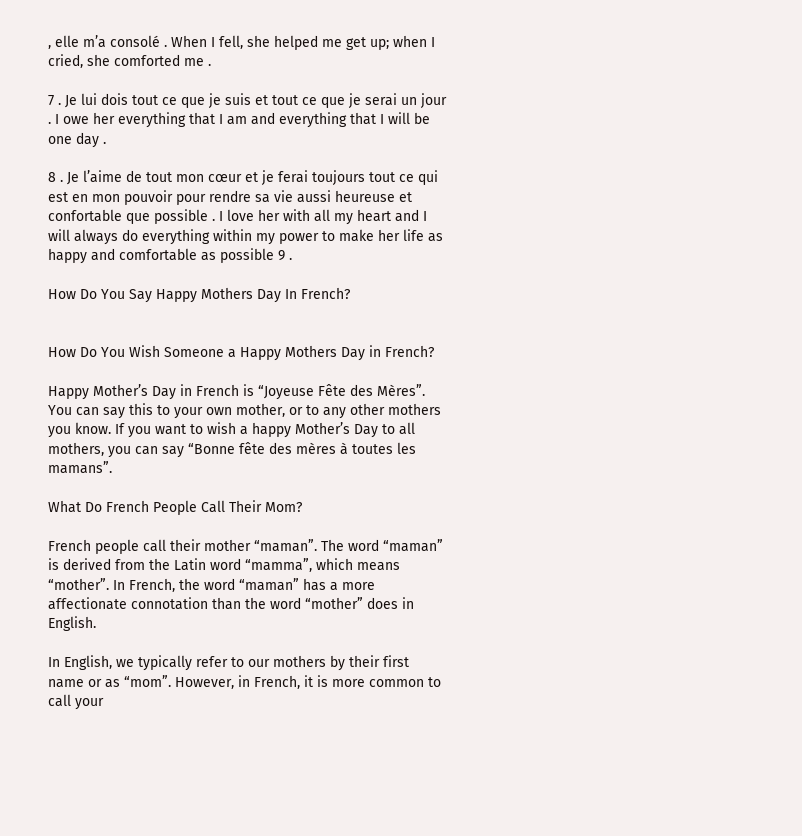, elle m’a consolé . When I fell, she helped me get up; when I cried, she comforted me .

7 . Je lui dois tout ce que je suis et tout ce que je serai un jour . I owe her everything that I am and everything that I will be one day .

8 . Je l’aime de tout mon cœur et je ferai toujours tout ce qui est en mon pouvoir pour rendre sa vie aussi heureuse et confortable que possible . I love her with all my heart and I will always do everything within my power to make her life as happy and comfortable as possible 9 .

How Do You Say Happy Mothers Day In French?


How Do You Wish Someone a Happy Mothers Day in French?

Happy Mother’s Day in French is “Joyeuse Fête des Mères”. You can say this to your own mother, or to any other mothers you know. If you want to wish a happy Mother’s Day to all mothers, you can say “Bonne fête des mères à toutes les mamans”.

What Do French People Call Their Mom?

French people call their mother “maman”. The word “maman” is derived from the Latin word “mamma”, which means “mother”. In French, the word “maman” has a more affectionate connotation than the word “mother” does in English.

In English, we typically refer to our mothers by their first name or as “mom”. However, in French, it is more common to call your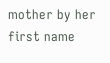mother by her first name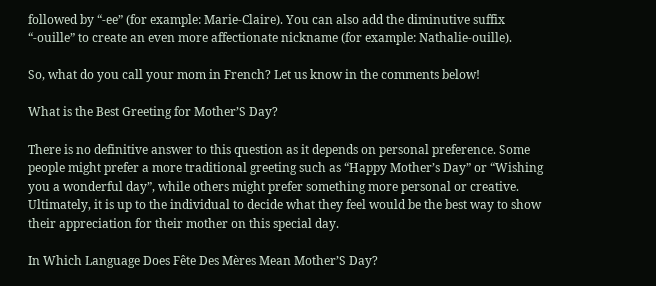followed by “-ee” (for example: Marie-Claire). You can also add the diminutive suffix “-ouille” to create an even more affectionate nickname (for example: Nathalie-ouille).

So, what do you call your mom in French? Let us know in the comments below!

What is the Best Greeting for Mother’S Day?

There is no definitive answer to this question as it depends on personal preference. Some people might prefer a more traditional greeting such as “Happy Mother’s Day” or “Wishing you a wonderful day”, while others might prefer something more personal or creative. Ultimately, it is up to the individual to decide what they feel would be the best way to show their appreciation for their mother on this special day.

In Which Language Does Fête Des Mères Mean Mother’S Day?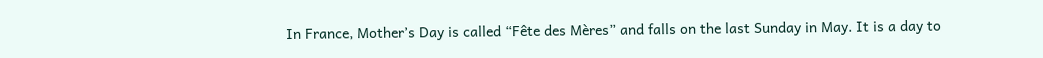In France, Mother’s Day is called “Fête des Mères” and falls on the last Sunday in May. It is a day to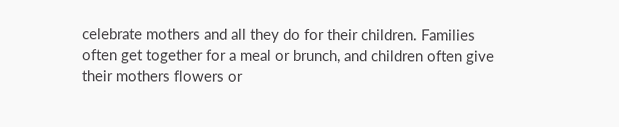celebrate mothers and all they do for their children. Families often get together for a meal or brunch, and children often give their mothers flowers or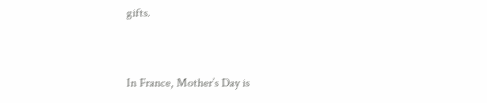gifts.


In France, Mother’s Day is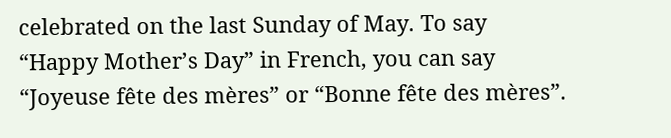celebrated on the last Sunday of May. To say “Happy Mother’s Day” in French, you can say “Joyeuse fête des mères” or “Bonne fête des mères”.